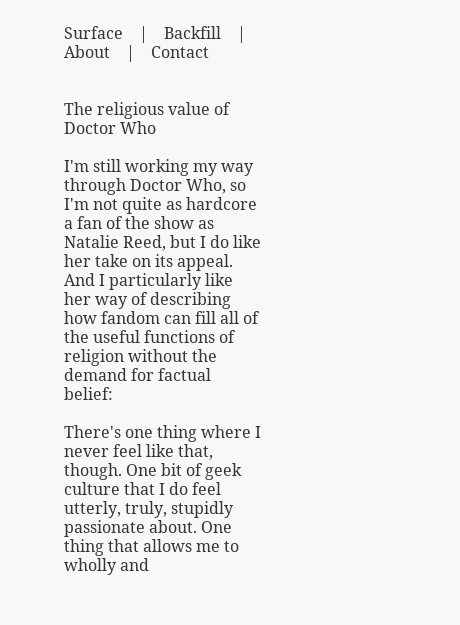Surface    |    Backfill    |    About    |    Contact


The religious value of Doctor Who

I'm still working my way through Doctor Who, so I'm not quite as hardcore a fan of the show as Natalie Reed, but I do like her take on its appeal. And I particularly like her way of describing how fandom can fill all of the useful functions of religion without the demand for factual belief:

There's one thing where I never feel like that, though. One bit of geek culture that I do feel utterly, truly, stupidly passionate about. One thing that allows me to wholly and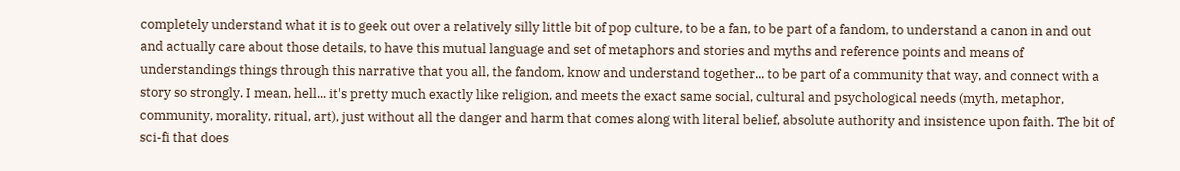completely understand what it is to geek out over a relatively silly little bit of pop culture, to be a fan, to be part of a fandom, to understand a canon in and out and actually care about those details, to have this mutual language and set of metaphors and stories and myths and reference points and means of understandings things through this narrative that you all, the fandom, know and understand together... to be part of a community that way, and connect with a story so strongly. I mean, hell... it's pretty much exactly like religion, and meets the exact same social, cultural and psychological needs (myth, metaphor, community, morality, ritual, art), just without all the danger and harm that comes along with literal belief, absolute authority and insistence upon faith. The bit of sci-fi that does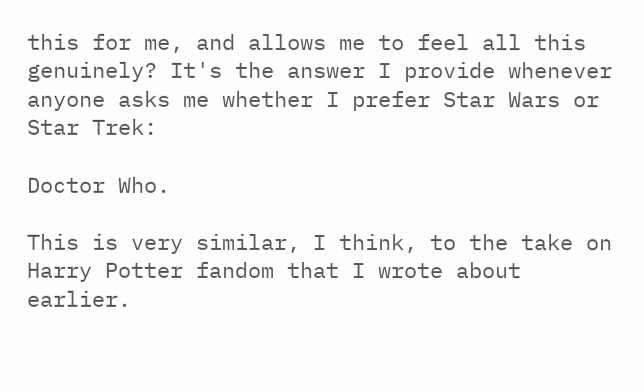this for me, and allows me to feel all this genuinely? It's the answer I provide whenever anyone asks me whether I prefer Star Wars or Star Trek:

Doctor Who.

This is very similar, I think, to the take on Harry Potter fandom that I wrote about earlier.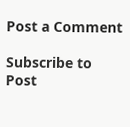Post a Comment

Subscribe to Post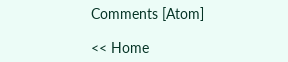Comments [Atom]

<< Home